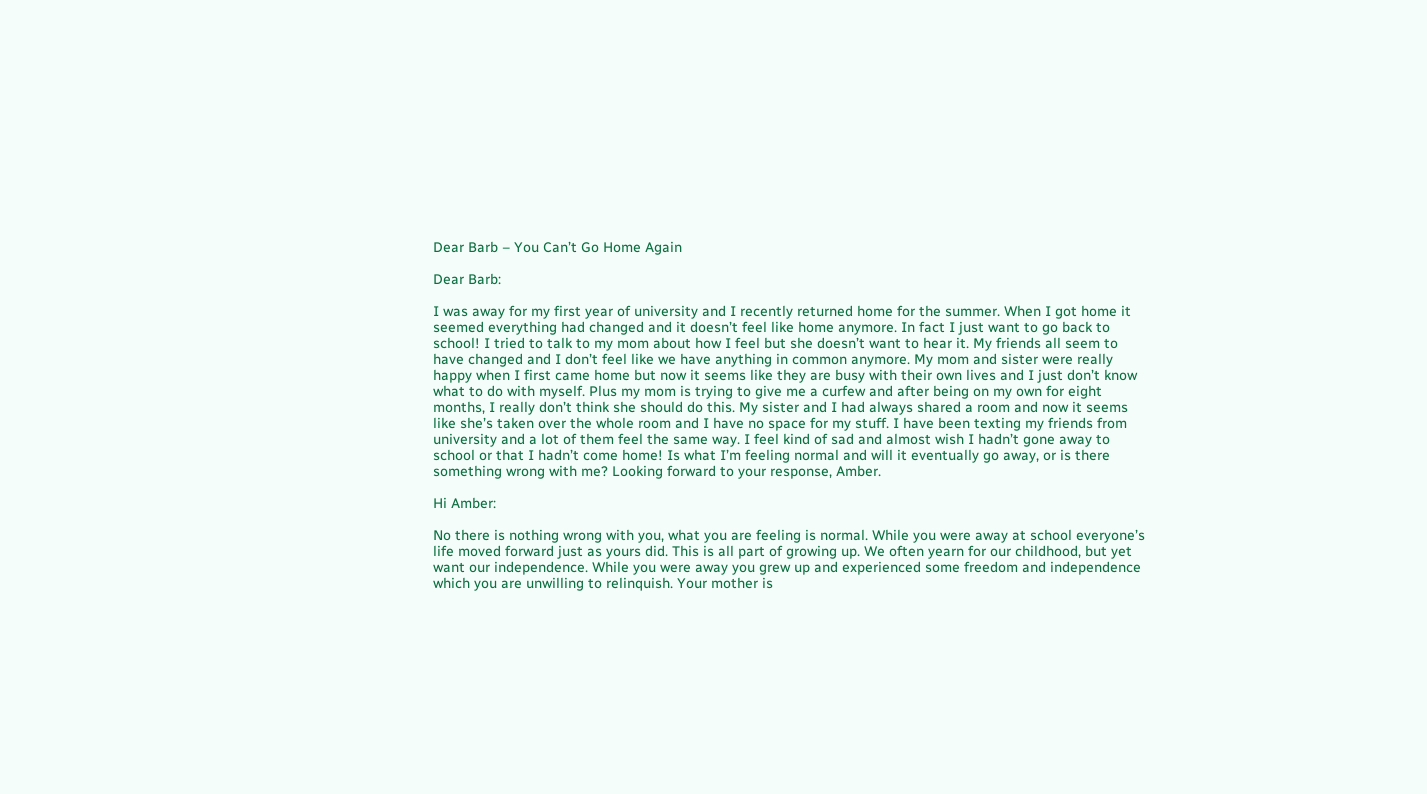Dear Barb – You Can’t Go Home Again

Dear Barb:

I was away for my first year of university and I recently returned home for the summer. When I got home it seemed everything had changed and it doesn’t feel like home anymore. In fact I just want to go back to school! I tried to talk to my mom about how I feel but she doesn’t want to hear it. My friends all seem to have changed and I don’t feel like we have anything in common anymore. My mom and sister were really happy when I first came home but now it seems like they are busy with their own lives and I just don’t know what to do with myself. Plus my mom is trying to give me a curfew and after being on my own for eight months, I really don’t think she should do this. My sister and I had always shared a room and now it seems like she’s taken over the whole room and I have no space for my stuff. I have been texting my friends from university and a lot of them feel the same way. I feel kind of sad and almost wish I hadn’t gone away to school or that I hadn’t come home! Is what I’m feeling normal and will it eventually go away, or is there something wrong with me? Looking forward to your response, Amber.

Hi Amber:

No there is nothing wrong with you, what you are feeling is normal. While you were away at school everyone’s life moved forward just as yours did. This is all part of growing up. We often yearn for our childhood, but yet want our independence. While you were away you grew up and experienced some freedom and independence which you are unwilling to relinquish. Your mother is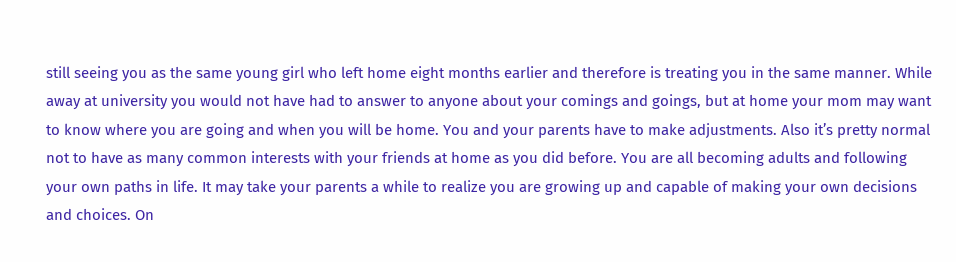still seeing you as the same young girl who left home eight months earlier and therefore is treating you in the same manner. While away at university you would not have had to answer to anyone about your comings and goings, but at home your mom may want to know where you are going and when you will be home. You and your parents have to make adjustments. Also it’s pretty normal not to have as many common interests with your friends at home as you did before. You are all becoming adults and following your own paths in life. It may take your parents a while to realize you are growing up and capable of making your own decisions and choices. On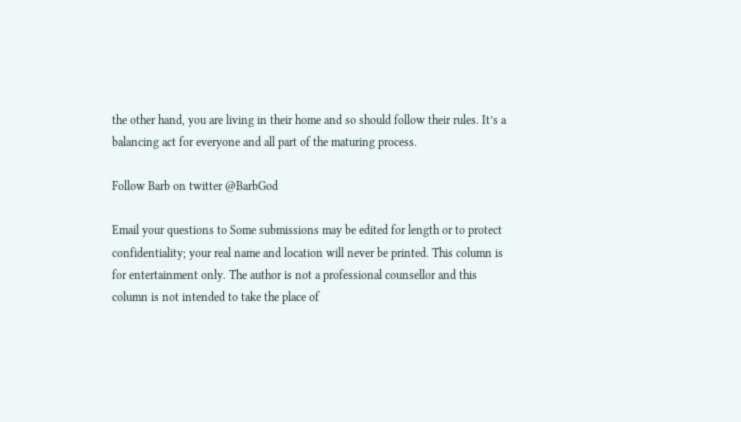the other hand, you are living in their home and so should follow their rules. It’s a balancing act for everyone and all part of the maturing process.

Follow Barb on twitter @BarbGod

Email your questions to Some submissions may be edited for length or to protect confidentiality; your real name and location will never be printed. This column is for entertainment only. The author is not a professional counsellor and this column is not intended to take the place of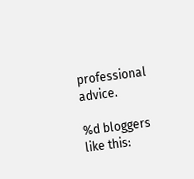professional advice.

%d bloggers like this: